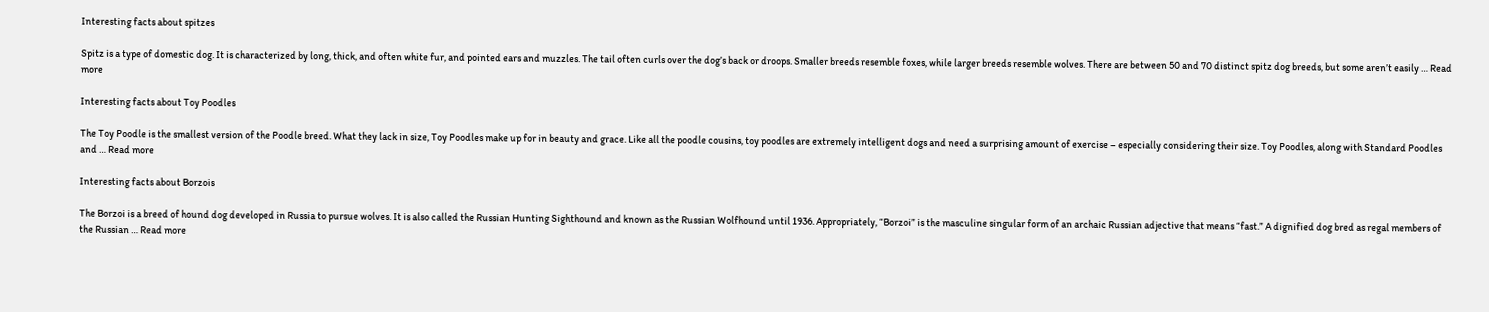Interesting facts about spitzes

Spitz is a type of domestic dog. It is characterized by long, thick, and often white fur, and pointed ears and muzzles. The tail often curls over the dog’s back or droops. Smaller breeds resemble foxes, while larger breeds resemble wolves. There are between 50 and 70 distinct spitz dog breeds, but some aren’t easily … Read more

Interesting facts about Toy Poodles

The Toy Poodle is the smallest version of the Poodle breed. What they lack in size, Toy Poodles make up for in beauty and grace. Like all the poodle cousins, toy poodles are extremely intelligent dogs and need a surprising amount of exercise – especially considering their size. Toy Poodles, along with Standard Poodles and … Read more

Interesting facts about Borzois

The Borzoi is a breed of hound dog developed in Russia to pursue wolves. It is also called the Russian Hunting Sighthound and known as the Russian Wolfhound until 1936. Appropriately, “Borzoi” is the masculine singular form of an archaic Russian adjective that means “fast.” A dignified dog bred as regal members of the Russian … Read more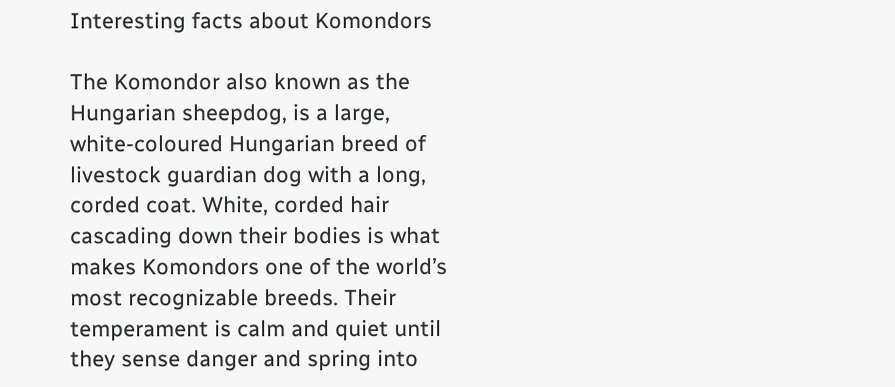Interesting facts about Komondors

The Komondor also known as the Hungarian sheepdog, is a large, white-coloured Hungarian breed of livestock guardian dog with a long, corded coat. White, corded hair cascading down their bodies is what makes Komondors one of the world’s most recognizable breeds. Their temperament is calm and quiet until they sense danger and spring into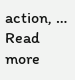action, … Read more